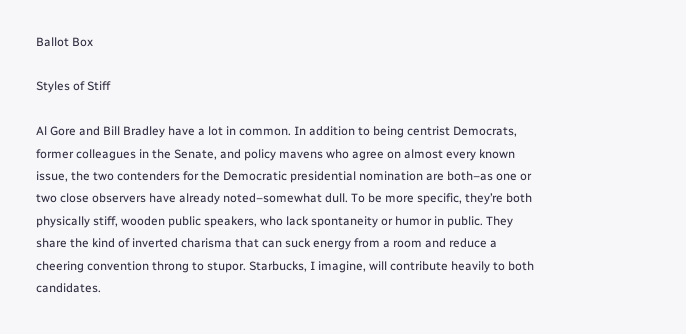Ballot Box

Styles of Stiff

Al Gore and Bill Bradley have a lot in common. In addition to being centrist Democrats, former colleagues in the Senate, and policy mavens who agree on almost every known issue, the two contenders for the Democratic presidential nomination are both–as one or two close observers have already noted–somewhat dull. To be more specific, they’re both physically stiff, wooden public speakers, who lack spontaneity or humor in public. They share the kind of inverted charisma that can suck energy from a room and reduce a cheering convention throng to stupor. Starbucks, I imagine, will contribute heavily to both candidates.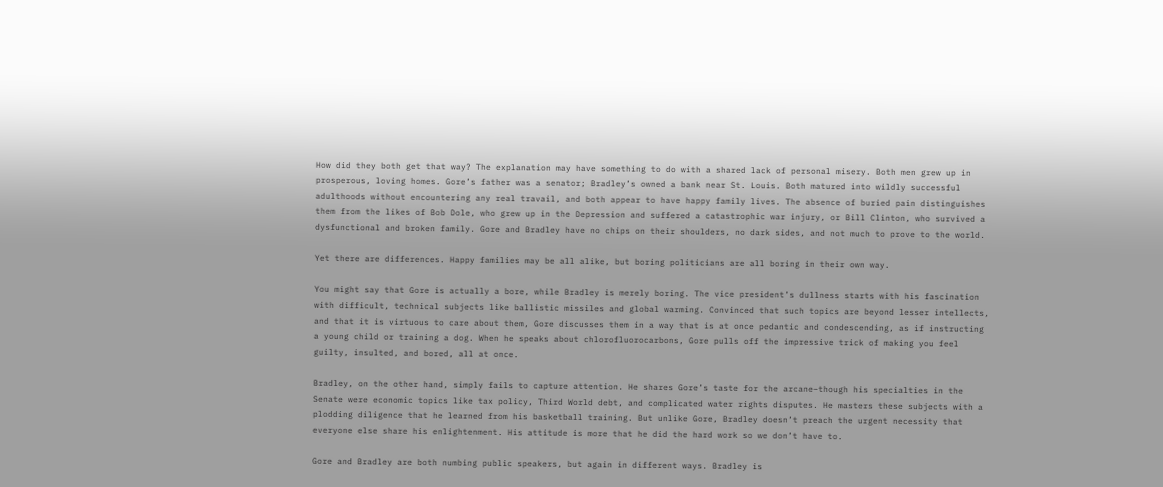How did they both get that way? The explanation may have something to do with a shared lack of personal misery. Both men grew up in prosperous, loving homes. Gore’s father was a senator; Bradley’s owned a bank near St. Louis. Both matured into wildly successful adulthoods without encountering any real travail, and both appear to have happy family lives. The absence of buried pain distinguishes them from the likes of Bob Dole, who grew up in the Depression and suffered a catastrophic war injury, or Bill Clinton, who survived a dysfunctional and broken family. Gore and Bradley have no chips on their shoulders, no dark sides, and not much to prove to the world.

Yet there are differences. Happy families may be all alike, but boring politicians are all boring in their own way.

You might say that Gore is actually a bore, while Bradley is merely boring. The vice president’s dullness starts with his fascination with difficult, technical subjects like ballistic missiles and global warming. Convinced that such topics are beyond lesser intellects, and that it is virtuous to care about them, Gore discusses them in a way that is at once pedantic and condescending, as if instructing a young child or training a dog. When he speaks about chlorofluorocarbons, Gore pulls off the impressive trick of making you feel guilty, insulted, and bored, all at once.

Bradley, on the other hand, simply fails to capture attention. He shares Gore’s taste for the arcane–though his specialties in the Senate were economic topics like tax policy, Third World debt, and complicated water rights disputes. He masters these subjects with a plodding diligence that he learned from his basketball training. But unlike Gore, Bradley doesn’t preach the urgent necessity that everyone else share his enlightenment. His attitude is more that he did the hard work so we don’t have to.

Gore and Bradley are both numbing public speakers, but again in different ways. Bradley is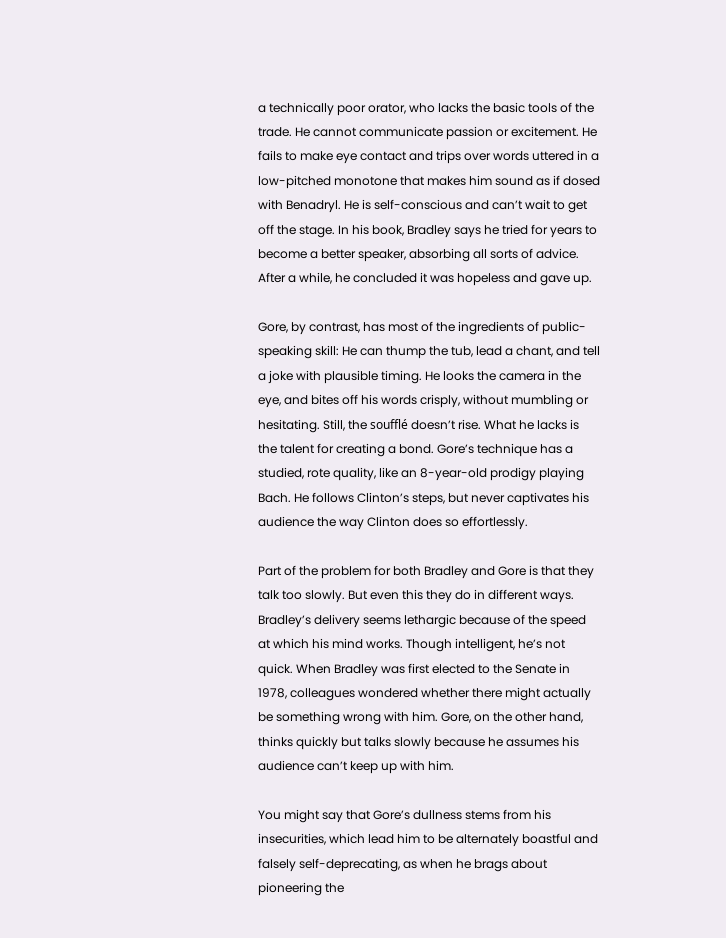a technically poor orator, who lacks the basic tools of the trade. He cannot communicate passion or excitement. He fails to make eye contact and trips over words uttered in a low-pitched monotone that makes him sound as if dosed with Benadryl. He is self-conscious and can’t wait to get off the stage. In his book, Bradley says he tried for years to become a better speaker, absorbing all sorts of advice. After a while, he concluded it was hopeless and gave up.

Gore, by contrast, has most of the ingredients of public-speaking skill: He can thump the tub, lead a chant, and tell a joke with plausible timing. He looks the camera in the eye, and bites off his words crisply, without mumbling or hesitating. Still, the soufflé doesn’t rise. What he lacks is the talent for creating a bond. Gore’s technique has a studied, rote quality, like an 8-year-old prodigy playing Bach. He follows Clinton’s steps, but never captivates his audience the way Clinton does so effortlessly.

Part of the problem for both Bradley and Gore is that they talk too slowly. But even this they do in different ways. Bradley’s delivery seems lethargic because of the speed at which his mind works. Though intelligent, he’s not quick. When Bradley was first elected to the Senate in 1978, colleagues wondered whether there might actually be something wrong with him. Gore, on the other hand, thinks quickly but talks slowly because he assumes his audience can’t keep up with him.

You might say that Gore’s dullness stems from his insecurities, which lead him to be alternately boastful and falsely self-deprecating, as when he brags about pioneering the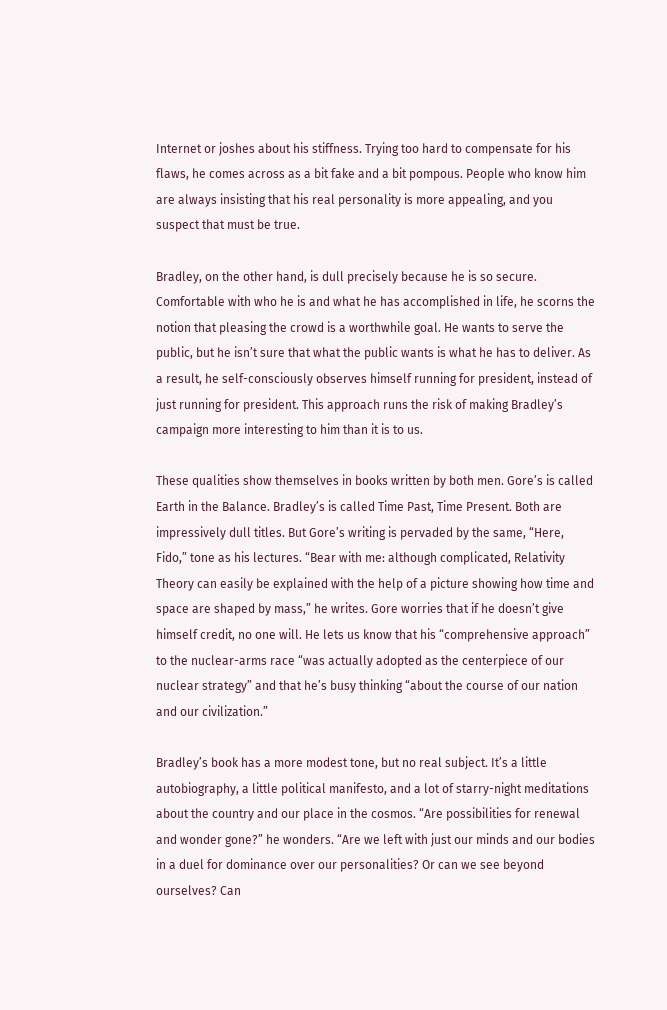Internet or joshes about his stiffness. Trying too hard to compensate for his flaws, he comes across as a bit fake and a bit pompous. People who know him are always insisting that his real personality is more appealing, and you suspect that must be true.

Bradley, on the other hand, is dull precisely because he is so secure. Comfortable with who he is and what he has accomplished in life, he scorns the notion that pleasing the crowd is a worthwhile goal. He wants to serve the public, but he isn’t sure that what the public wants is what he has to deliver. As a result, he self-consciously observes himself running for president, instead of just running for president. This approach runs the risk of making Bradley’s campaign more interesting to him than it is to us.

These qualities show themselves in books written by both men. Gore’s is called Earth in the Balance. Bradley’s is called Time Past, Time Present. Both are impressively dull titles. But Gore’s writing is pervaded by the same, “Here, Fido,” tone as his lectures. “Bear with me: although complicated, Relativity Theory can easily be explained with the help of a picture showing how time and space are shaped by mass,” he writes. Gore worries that if he doesn’t give himself credit, no one will. He lets us know that his “comprehensive approach” to the nuclear-arms race “was actually adopted as the centerpiece of our nuclear strategy” and that he’s busy thinking “about the course of our nation and our civilization.”

Bradley’s book has a more modest tone, but no real subject. It’s a little autobiography, a little political manifesto, and a lot of starry-night meditations about the country and our place in the cosmos. “Are possibilities for renewal and wonder gone?” he wonders. “Are we left with just our minds and our bodies in a duel for dominance over our personalities? Or can we see beyond ourselves? Can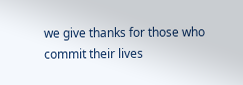we give thanks for those who commit their lives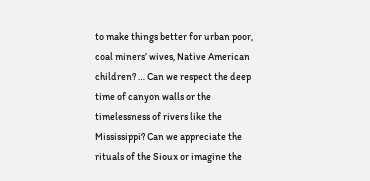to make things better for urban poor, coal miners’ wives, Native American children? … Can we respect the deep time of canyon walls or the timelessness of rivers like the Mississippi? Can we appreciate the rituals of the Sioux or imagine the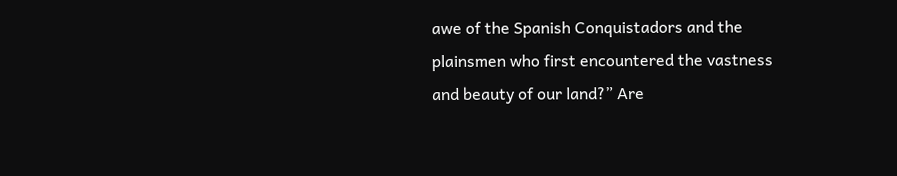awe of the Spanish Conquistadors and the plainsmen who first encountered the vastness and beauty of our land?” Are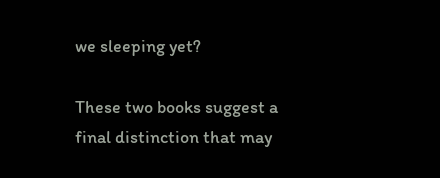we sleeping yet?

These two books suggest a final distinction that may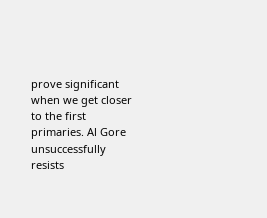prove significant when we get closer to the first primaries. Al Gore unsuccessfully resists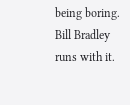being boring. Bill Bradley runs with it.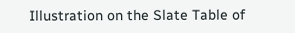Illustration on the Slate Table of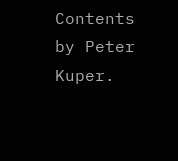Contents by Peter Kuper.